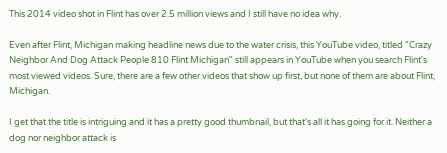This 2014 video shot in Flint has over 2.5 million views and I still have no idea why.

Even after Flint, Michigan making headline news due to the water crisis, this YouTube video, titled "Crazy Neighbor And Dog Attack People 810 Flint Michigan" still appears in YouTube when you search Flint's most viewed videos. Sure, there are a few other videos that show up first, but none of them are about Flint, Michigan.

I get that the title is intriguing and it has a pretty good thumbnail, but that's all it has going for it. Neither a dog nor neighbor attack is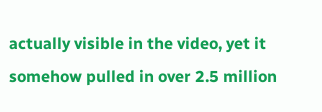actually visible in the video, yet it somehow pulled in over 2.5 million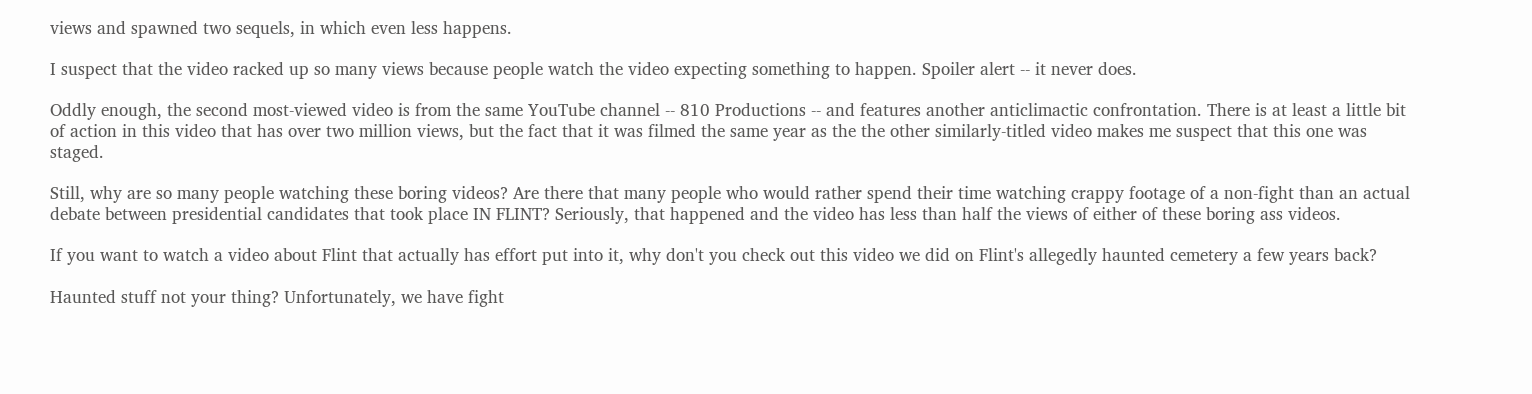views and spawned two sequels, in which even less happens.

I suspect that the video racked up so many views because people watch the video expecting something to happen. Spoiler alert -- it never does.

Oddly enough, the second most-viewed video is from the same YouTube channel -- 810 Productions -- and features another anticlimactic confrontation. There is at least a little bit of action in this video that has over two million views, but the fact that it was filmed the same year as the the other similarly-titled video makes me suspect that this one was staged.

Still, why are so many people watching these boring videos? Are there that many people who would rather spend their time watching crappy footage of a non-fight than an actual debate between presidential candidates that took place IN FLINT? Seriously, that happened and the video has less than half the views of either of these boring ass videos.

If you want to watch a video about Flint that actually has effort put into it, why don't you check out this video we did on Flint's allegedly haunted cemetery a few years back?

Haunted stuff not your thing? Unfortunately, we have fight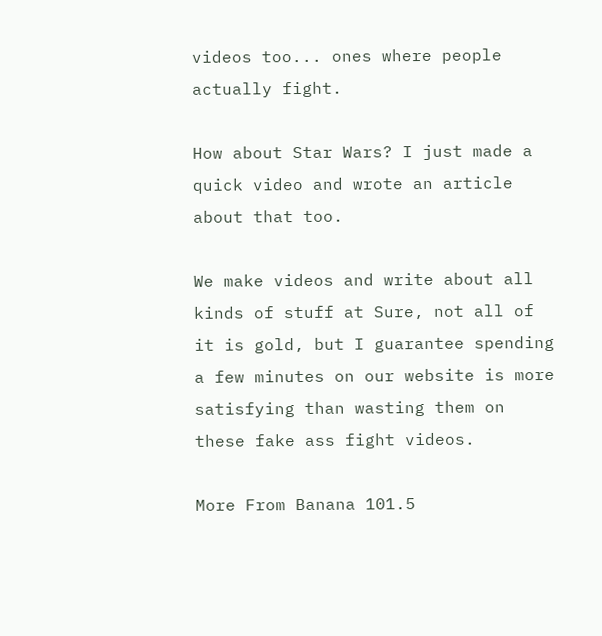videos too... ones where people actually fight.

How about Star Wars? I just made a quick video and wrote an article about that too.

We make videos and write about all kinds of stuff at Sure, not all of it is gold, but I guarantee spending a few minutes on our website is more satisfying than wasting them on these fake ass fight videos.

More From Banana 101.5